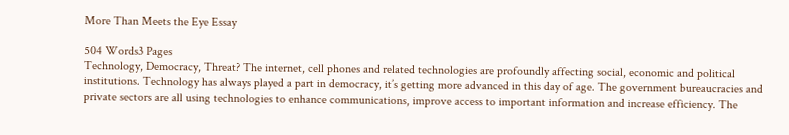More Than Meets the Eye Essay

504 Words3 Pages
Technology, Democracy, Threat? The internet, cell phones and related technologies are profoundly affecting social, economic and political institutions. Technology has always played a part in democracy, it’s getting more advanced in this day of age. The government bureaucracies and private sectors are all using technologies to enhance communications, improve access to important information and increase efficiency. The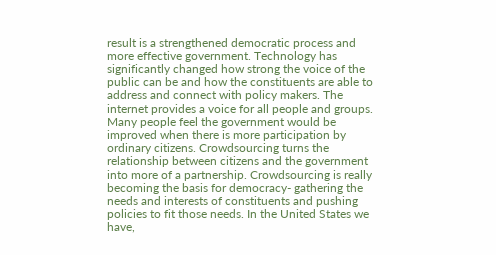result is a strengthened democratic process and more effective government. Technology has significantly changed how strong the voice of the public can be and how the constituents are able to address and connect with policy makers. The internet provides a voice for all people and groups. Many people feel the government would be improved when there is more participation by ordinary citizens. Crowdsourcing turns the relationship between citizens and the government into more of a partnership. Crowdsourcing is really becoming the basis for democracy- gathering the needs and interests of constituents and pushing policies to fit those needs. In the United States we have,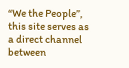“We the People”, this site serves as a direct channel between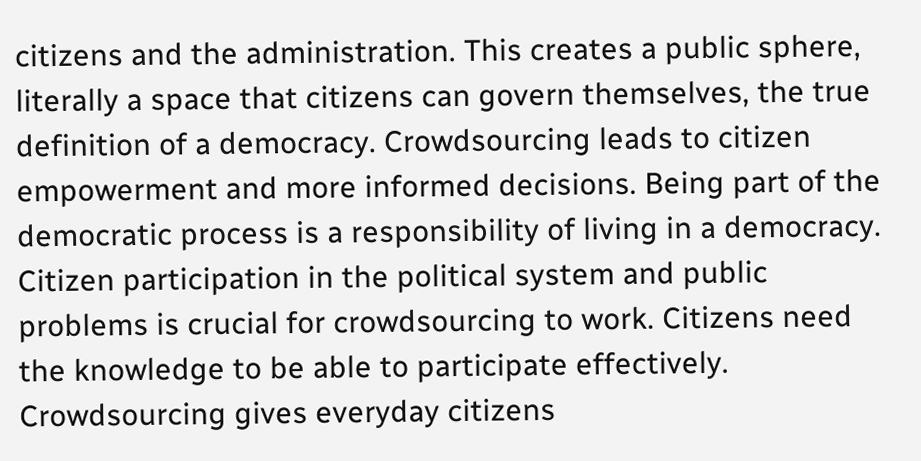citizens and the administration. This creates a public sphere, literally a space that citizens can govern themselves, the true definition of a democracy. Crowdsourcing leads to citizen empowerment and more informed decisions. Being part of the democratic process is a responsibility of living in a democracy. Citizen participation in the political system and public problems is crucial for crowdsourcing to work. Citizens need the knowledge to be able to participate effectively. Crowdsourcing gives everyday citizens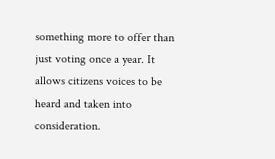something more to offer than just voting once a year. It allows citizens voices to be heard and taken into consideration.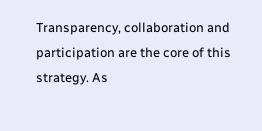Transparency, collaboration and participation are the core of this strategy. As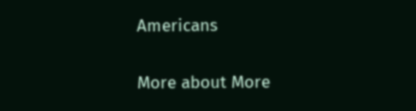Americans

More about More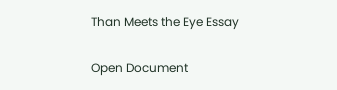Than Meets the Eye Essay

Open Document